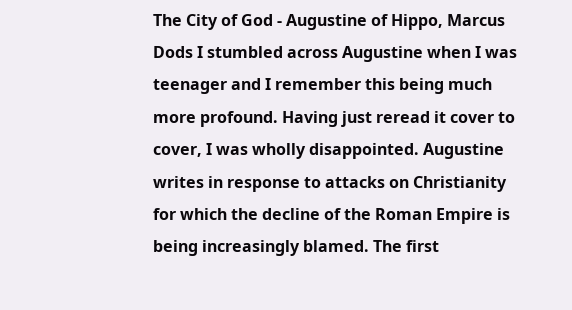The City of God - Augustine of Hippo, Marcus Dods I stumbled across Augustine when I was teenager and I remember this being much more profound. Having just reread it cover to cover, I was wholly disappointed. Augustine writes in response to attacks on Christianity for which the decline of the Roman Empire is being increasingly blamed. The first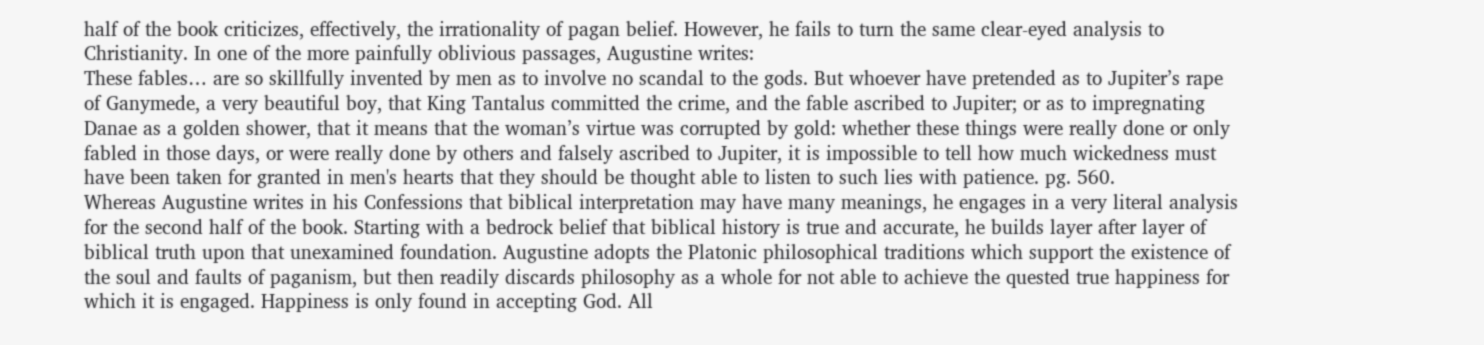half of the book criticizes, effectively, the irrationality of pagan belief. However, he fails to turn the same clear-eyed analysis to Christianity. In one of the more painfully oblivious passages, Augustine writes:
These fables… are so skillfully invented by men as to involve no scandal to the gods. But whoever have pretended as to Jupiter’s rape of Ganymede, a very beautiful boy, that King Tantalus committed the crime, and the fable ascribed to Jupiter; or as to impregnating Danae as a golden shower, that it means that the woman’s virtue was corrupted by gold: whether these things were really done or only fabled in those days, or were really done by others and falsely ascribed to Jupiter, it is impossible to tell how much wickedness must have been taken for granted in men's hearts that they should be thought able to listen to such lies with patience. pg. 560.
Whereas Augustine writes in his Confessions that biblical interpretation may have many meanings, he engages in a very literal analysis for the second half of the book. Starting with a bedrock belief that biblical history is true and accurate, he builds layer after layer of biblical truth upon that unexamined foundation. Augustine adopts the Platonic philosophical traditions which support the existence of the soul and faults of paganism, but then readily discards philosophy as a whole for not able to achieve the quested true happiness for which it is engaged. Happiness is only found in accepting God. All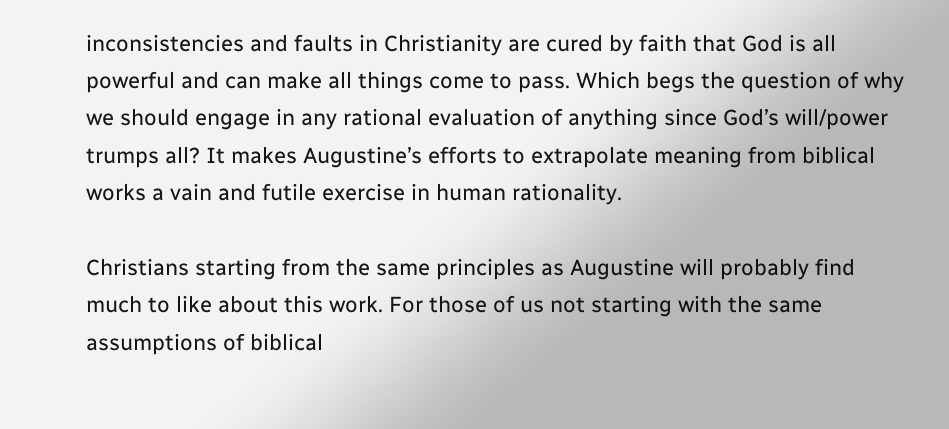inconsistencies and faults in Christianity are cured by faith that God is all powerful and can make all things come to pass. Which begs the question of why we should engage in any rational evaluation of anything since God’s will/power trumps all? It makes Augustine’s efforts to extrapolate meaning from biblical works a vain and futile exercise in human rationality.

Christians starting from the same principles as Augustine will probably find much to like about this work. For those of us not starting with the same assumptions of biblical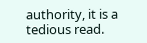authority, it is a tedious read.